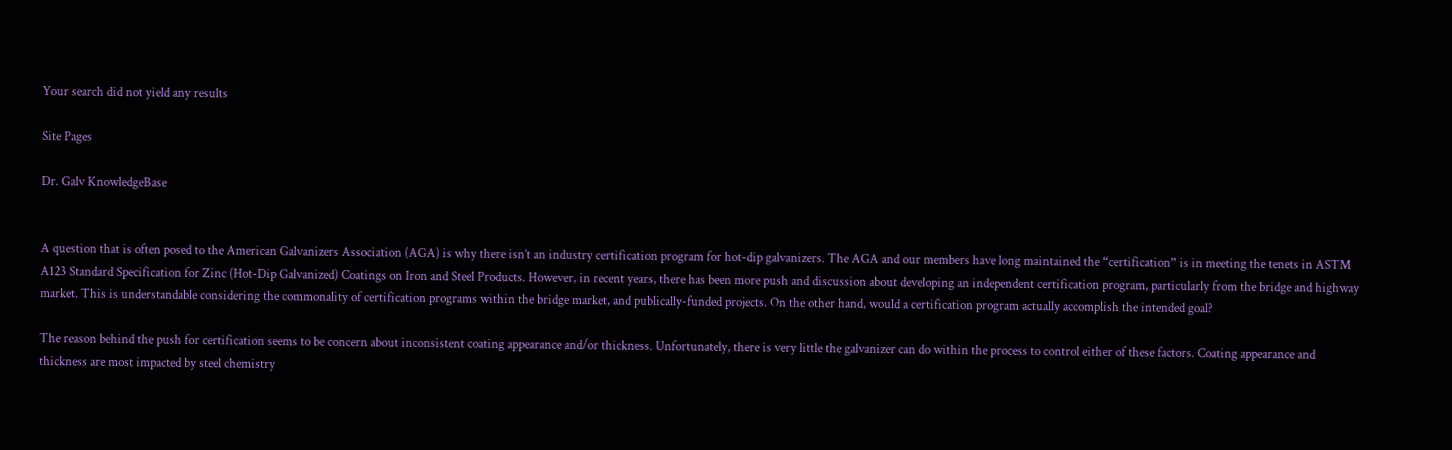Your search did not yield any results

Site Pages

Dr. Galv KnowledgeBase


A question that is often posed to the American Galvanizers Association (AGA) is why there isn’t an industry certification program for hot-dip galvanizers. The AGA and our members have long maintained the “certification” is in meeting the tenets in ASTM A123 Standard Specification for Zinc (Hot-Dip Galvanized) Coatings on Iron and Steel Products. However, in recent years, there has been more push and discussion about developing an independent certification program, particularly from the bridge and highway market. This is understandable considering the commonality of certification programs within the bridge market, and publically-funded projects. On the other hand, would a certification program actually accomplish the intended goal?

The reason behind the push for certification seems to be concern about inconsistent coating appearance and/or thickness. Unfortunately, there is very little the galvanizer can do within the process to control either of these factors. Coating appearance and thickness are most impacted by steel chemistry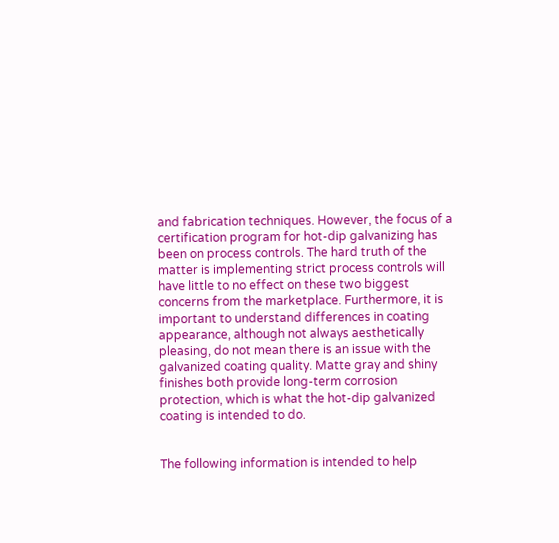and fabrication techniques. However, the focus of a certification program for hot-dip galvanizing has been on process controls. The hard truth of the matter is implementing strict process controls will have little to no effect on these two biggest concerns from the marketplace. Furthermore, it is important to understand differences in coating appearance, although not always aesthetically pleasing, do not mean there is an issue with the galvanized coating quality. Matte gray and shiny finishes both provide long-term corrosion protection, which is what the hot-dip galvanized coating is intended to do.


The following information is intended to help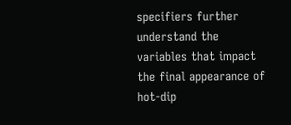specifiers further understand the variables that impact the final appearance of hot-dip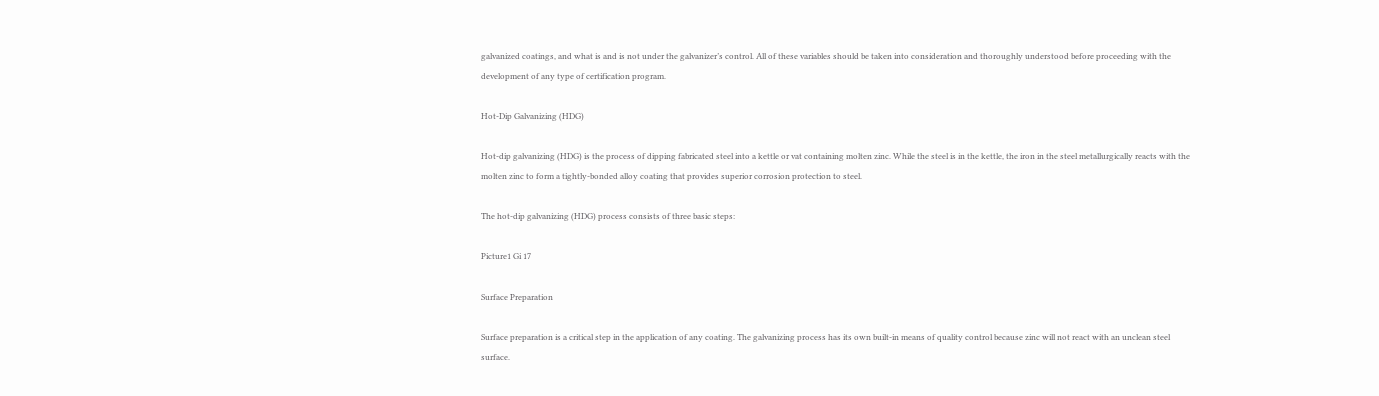galvanized coatings, and what is and is not under the galvanizer’s control. All of these variables should be taken into consideration and thoroughly understood before proceeding with the development of any type of certification program.

Hot-Dip Galvanizing (HDG)

Hot-dip galvanizing (HDG) is the process of dipping fabricated steel into a kettle or vat containing molten zinc. While the steel is in the kettle, the iron in the steel metallurgically reacts with the molten zinc to form a tightly-bonded alloy coating that provides superior corrosion protection to steel.

The hot-dip galvanizing (HDG) process consists of three basic steps:

Picture1 Gi 17

Surface Preparation

Surface preparation is a critical step in the application of any coating. The galvanizing process has its own built-in means of quality control because zinc will not react with an unclean steel surface.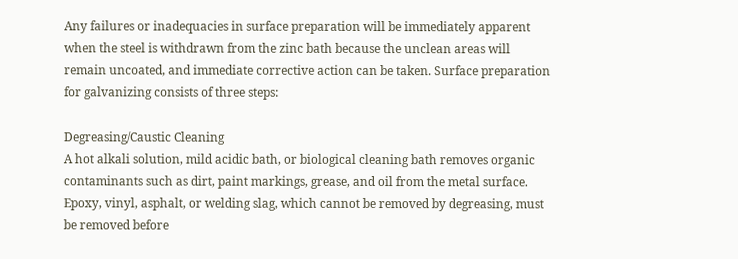Any failures or inadequacies in surface preparation will be immediately apparent when the steel is withdrawn from the zinc bath because the unclean areas will remain uncoated, and immediate corrective action can be taken. Surface preparation for galvanizing consists of three steps:

Degreasing/Caustic Cleaning
A hot alkali solution, mild acidic bath, or biological cleaning bath removes organic contaminants such as dirt, paint markings, grease, and oil from the metal surface. Epoxy, vinyl, asphalt, or welding slag, which cannot be removed by degreasing, must be removed before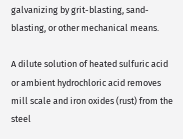galvanizing by grit-blasting, sand-blasting, or other mechanical means.

A dilute solution of heated sulfuric acid or ambient hydrochloric acid removes mill scale and iron oxides (rust) from the steel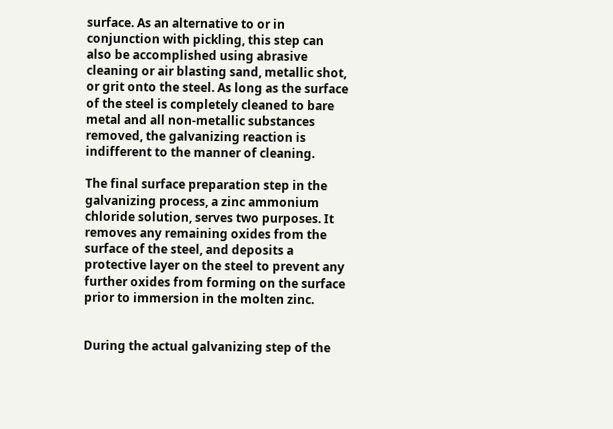surface. As an alternative to or in conjunction with pickling, this step can also be accomplished using abrasive cleaning or air blasting sand, metallic shot, or grit onto the steel. As long as the surface of the steel is completely cleaned to bare metal and all non-metallic substances removed, the galvanizing reaction is indifferent to the manner of cleaning.

The final surface preparation step in the galvanizing process, a zinc ammonium chloride solution, serves two purposes. It removes any remaining oxides from the surface of the steel, and deposits a protective layer on the steel to prevent any further oxides from forming on the surface prior to immersion in the molten zinc.


During the actual galvanizing step of the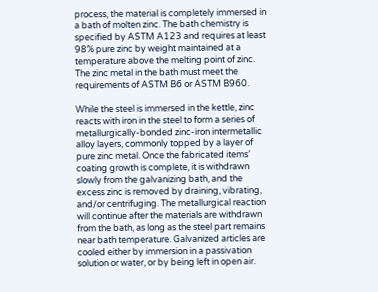process, the material is completely immersed in a bath of molten zinc. The bath chemistry is specified by ASTM A123 and requires at least 98% pure zinc by weight maintained at a temperature above the melting point of zinc. The zinc metal in the bath must meet the requirements of ASTM B6 or ASTM B960.

While the steel is immersed in the kettle, zinc reacts with iron in the steel to form a series of metallurgically-bonded zinc-iron intermetallic alloy layers, commonly topped by a layer of pure zinc metal. Once the fabricated items’ coating growth is complete, it is withdrawn slowly from the galvanizing bath, and the excess zinc is removed by draining, vibrating, and/or centrifuging. The metallurgical reaction will continue after the materials are withdrawn from the bath, as long as the steel part remains near bath temperature. Galvanized articles are cooled either by immersion in a passivation solution or water, or by being left in open air.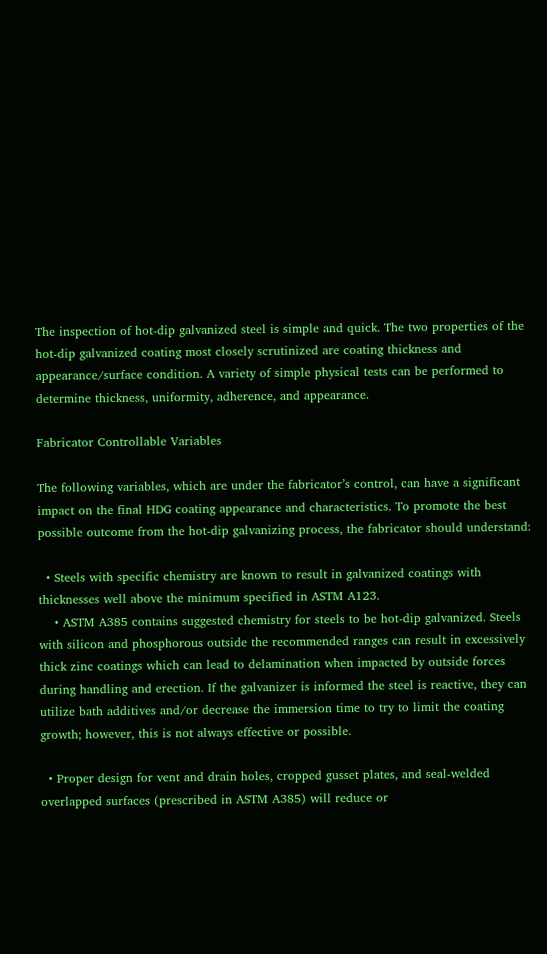The inspection of hot-dip galvanized steel is simple and quick. The two properties of the hot-dip galvanized coating most closely scrutinized are coating thickness and appearance/surface condition. A variety of simple physical tests can be performed to determine thickness, uniformity, adherence, and appearance.

Fabricator Controllable Variables

The following variables, which are under the fabricator’s control, can have a significant impact on the final HDG coating appearance and characteristics. To promote the best possible outcome from the hot-dip galvanizing process, the fabricator should understand:

  • Steels with specific chemistry are known to result in galvanized coatings with thicknesses well above the minimum specified in ASTM A123.
    • ASTM A385 contains suggested chemistry for steels to be hot-dip galvanized. Steels with silicon and phosphorous outside the recommended ranges can result in excessively thick zinc coatings which can lead to delamination when impacted by outside forces during handling and erection. If the galvanizer is informed the steel is reactive, they can utilize bath additives and/or decrease the immersion time to try to limit the coating growth; however, this is not always effective or possible.

  • Proper design for vent and drain holes, cropped gusset plates, and seal-welded overlapped surfaces (prescribed in ASTM A385) will reduce or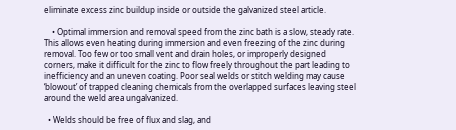eliminate excess zinc buildup inside or outside the galvanized steel article.

    • Optimal immersion and removal speed from the zinc bath is a slow, steady rate. This allows even heating during immersion and even freezing of the zinc during removal. Too few or too small vent and drain holes, or improperly designed corners, make it difficult for the zinc to flow freely throughout the part leading to inefficiency and an uneven coating. Poor seal welds or stitch welding may cause ‘blowout’ of trapped cleaning chemicals from the overlapped surfaces leaving steel around the weld area ungalvanized.

  • Welds should be free of flux and slag, and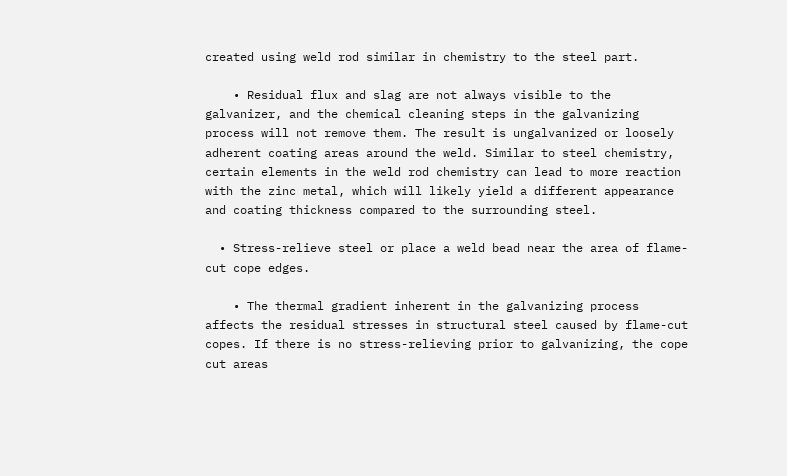created using weld rod similar in chemistry to the steel part.

    • Residual flux and slag are not always visible to the galvanizer, and the chemical cleaning steps in the galvanizing process will not remove them. The result is ungalvanized or loosely adherent coating areas around the weld. Similar to steel chemistry, certain elements in the weld rod chemistry can lead to more reaction with the zinc metal, which will likely yield a different appearance and coating thickness compared to the surrounding steel.

  • Stress-relieve steel or place a weld bead near the area of flame-cut cope edges.

    • The thermal gradient inherent in the galvanizing process affects the residual stresses in structural steel caused by flame-cut copes. If there is no stress-relieving prior to galvanizing, the cope cut areas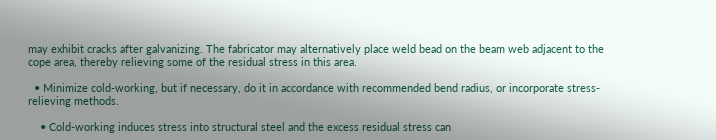may exhibit cracks after galvanizing. The fabricator may alternatively place weld bead on the beam web adjacent to the cope area, thereby relieving some of the residual stress in this area.

  • Minimize cold-working, but if necessary, do it in accordance with recommended bend radius, or incorporate stress-relieving methods.

    • Cold-working induces stress into structural steel and the excess residual stress can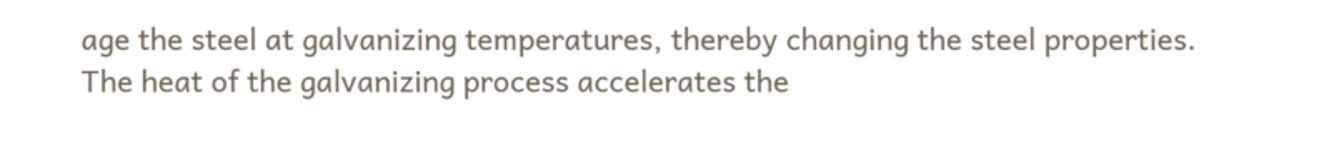age the steel at galvanizing temperatures, thereby changing the steel properties. The heat of the galvanizing process accelerates the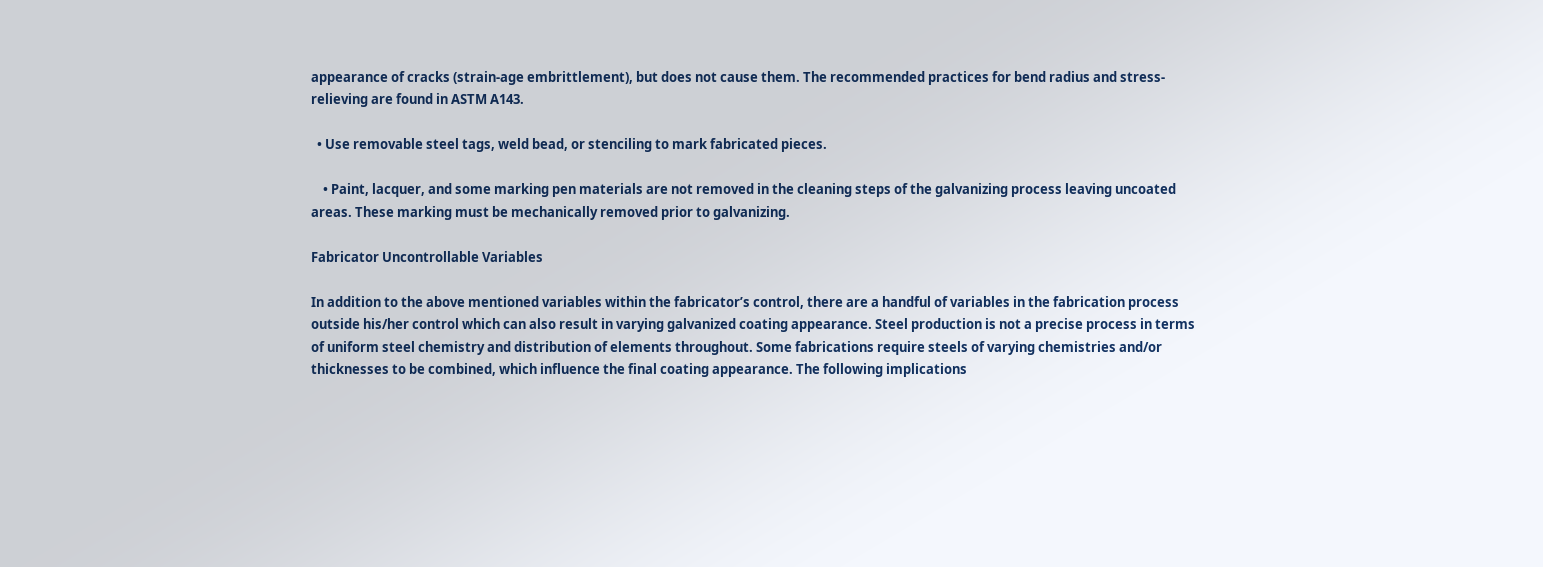appearance of cracks (strain-age embrittlement), but does not cause them. The recommended practices for bend radius and stress-relieving are found in ASTM A143.

  • Use removable steel tags, weld bead, or stenciling to mark fabricated pieces.

    • Paint, lacquer, and some marking pen materials are not removed in the cleaning steps of the galvanizing process leaving uncoated areas. These marking must be mechanically removed prior to galvanizing.

Fabricator Uncontrollable Variables

In addition to the above mentioned variables within the fabricator’s control, there are a handful of variables in the fabrication process outside his/her control which can also result in varying galvanized coating appearance. Steel production is not a precise process in terms of uniform steel chemistry and distribution of elements throughout. Some fabrications require steels of varying chemistries and/or thicknesses to be combined, which influence the final coating appearance. The following implications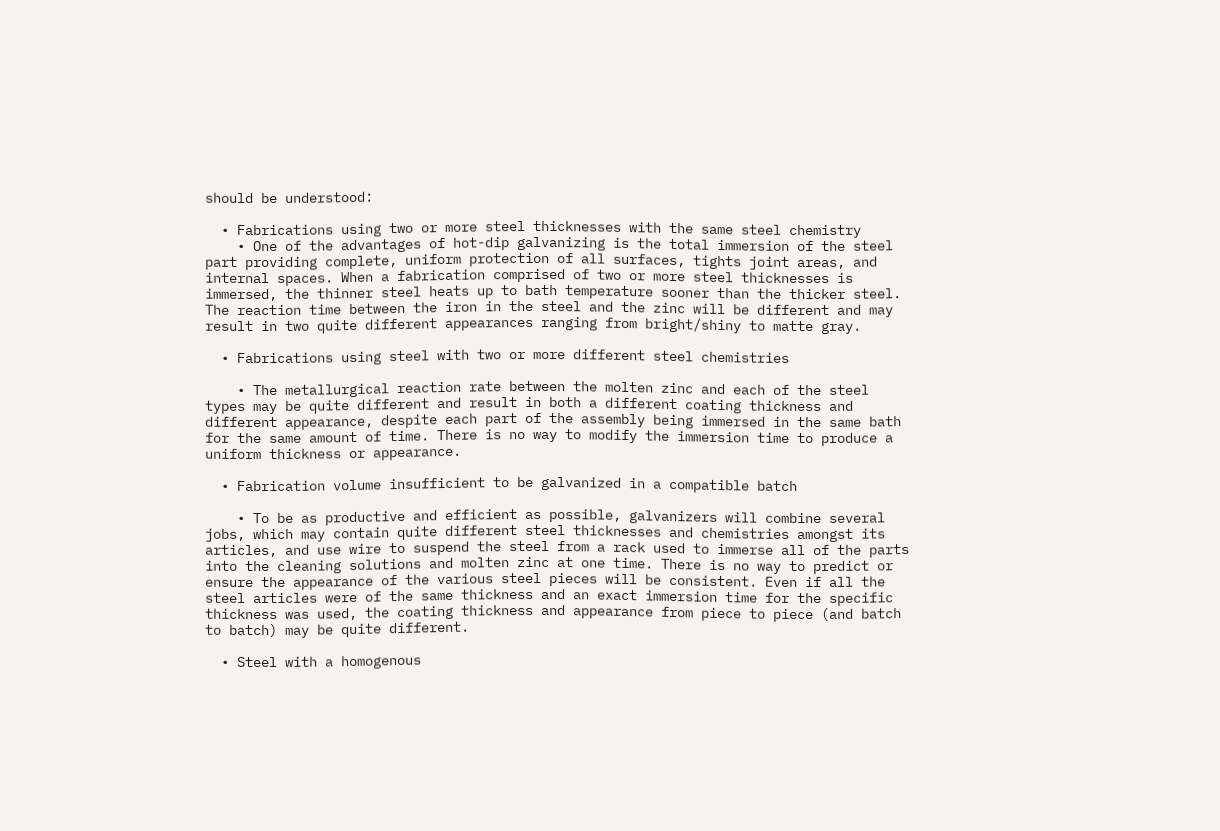should be understood:

  • Fabrications using two or more steel thicknesses with the same steel chemistry
    • One of the advantages of hot-dip galvanizing is the total immersion of the steel part providing complete, uniform protection of all surfaces, tights joint areas, and internal spaces. When a fabrication comprised of two or more steel thicknesses is immersed, the thinner steel heats up to bath temperature sooner than the thicker steel. The reaction time between the iron in the steel and the zinc will be different and may result in two quite different appearances ranging from bright/shiny to matte gray.

  • Fabrications using steel with two or more different steel chemistries

    • The metallurgical reaction rate between the molten zinc and each of the steel types may be quite different and result in both a different coating thickness and different appearance, despite each part of the assembly being immersed in the same bath for the same amount of time. There is no way to modify the immersion time to produce a uniform thickness or appearance.

  • Fabrication volume insufficient to be galvanized in a compatible batch

    • To be as productive and efficient as possible, galvanizers will combine several jobs, which may contain quite different steel thicknesses and chemistries amongst its articles, and use wire to suspend the steel from a rack used to immerse all of the parts into the cleaning solutions and molten zinc at one time. There is no way to predict or ensure the appearance of the various steel pieces will be consistent. Even if all the steel articles were of the same thickness and an exact immersion time for the specific thickness was used, the coating thickness and appearance from piece to piece (and batch to batch) may be quite different.

  • Steel with a homogenous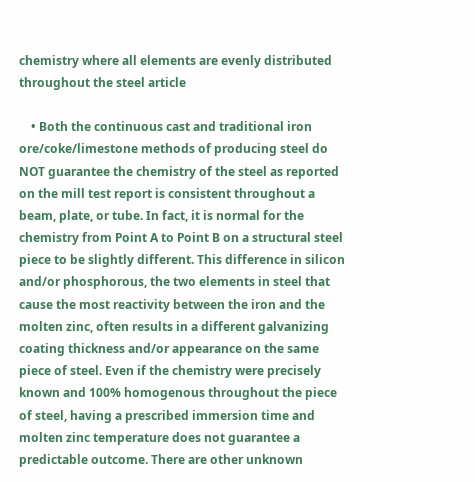chemistry where all elements are evenly distributed throughout the steel article

    • Both the continuous cast and traditional iron ore/coke/limestone methods of producing steel do NOT guarantee the chemistry of the steel as reported on the mill test report is consistent throughout a beam, plate, or tube. In fact, it is normal for the chemistry from Point A to Point B on a structural steel piece to be slightly different. This difference in silicon and/or phosphorous, the two elements in steel that cause the most reactivity between the iron and the molten zinc, often results in a different galvanizing coating thickness and/or appearance on the same piece of steel. Even if the chemistry were precisely known and 100% homogenous throughout the piece of steel, having a prescribed immersion time and molten zinc temperature does not guarantee a predictable outcome. There are other unknown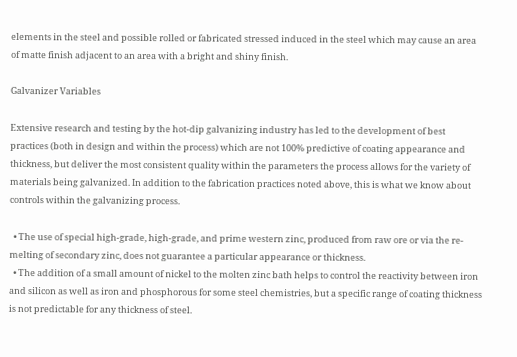elements in the steel and possible rolled or fabricated stressed induced in the steel which may cause an area of matte finish adjacent to an area with a bright and shiny finish.

Galvanizer Variables

Extensive research and testing by the hot-dip galvanizing industry has led to the development of best practices (both in design and within the process) which are not 100% predictive of coating appearance and thickness, but deliver the most consistent quality within the parameters the process allows for the variety of materials being galvanized. In addition to the fabrication practices noted above, this is what we know about controls within the galvanizing process.

  • The use of special high-grade, high-grade, and prime western zinc, produced from raw ore or via the re-melting of secondary zinc, does not guarantee a particular appearance or thickness.
  • The addition of a small amount of nickel to the molten zinc bath helps to control the reactivity between iron and silicon as well as iron and phosphorous for some steel chemistries, but a specific range of coating thickness is not predictable for any thickness of steel.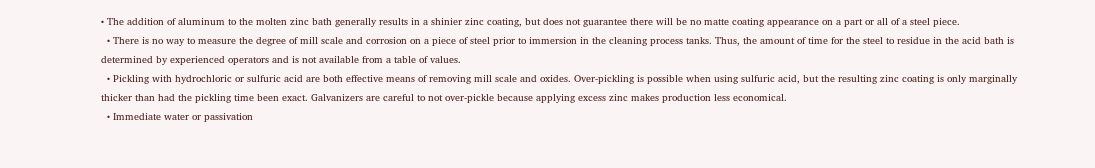• The addition of aluminum to the molten zinc bath generally results in a shinier zinc coating, but does not guarantee there will be no matte coating appearance on a part or all of a steel piece.
  • There is no way to measure the degree of mill scale and corrosion on a piece of steel prior to immersion in the cleaning process tanks. Thus, the amount of time for the steel to residue in the acid bath is determined by experienced operators and is not available from a table of values.
  • Pickling with hydrochloric or sulfuric acid are both effective means of removing mill scale and oxides. Over-pickling is possible when using sulfuric acid, but the resulting zinc coating is only marginally thicker than had the pickling time been exact. Galvanizers are careful to not over-pickle because applying excess zinc makes production less economical.
  • Immediate water or passivation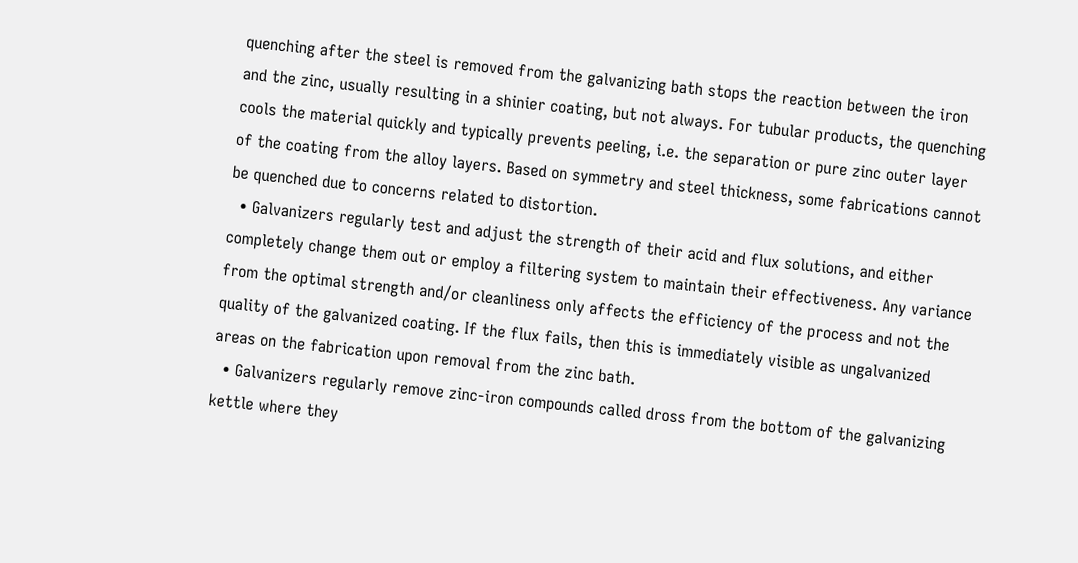quenching after the steel is removed from the galvanizing bath stops the reaction between the iron and the zinc, usually resulting in a shinier coating, but not always. For tubular products, the quenching cools the material quickly and typically prevents peeling, i.e. the separation or pure zinc outer layer of the coating from the alloy layers. Based on symmetry and steel thickness, some fabrications cannot be quenched due to concerns related to distortion.
  • Galvanizers regularly test and adjust the strength of their acid and flux solutions, and either completely change them out or employ a filtering system to maintain their effectiveness. Any variance from the optimal strength and/or cleanliness only affects the efficiency of the process and not the quality of the galvanized coating. If the flux fails, then this is immediately visible as ungalvanized areas on the fabrication upon removal from the zinc bath.
  • Galvanizers regularly remove zinc-iron compounds called dross from the bottom of the galvanizing kettle where they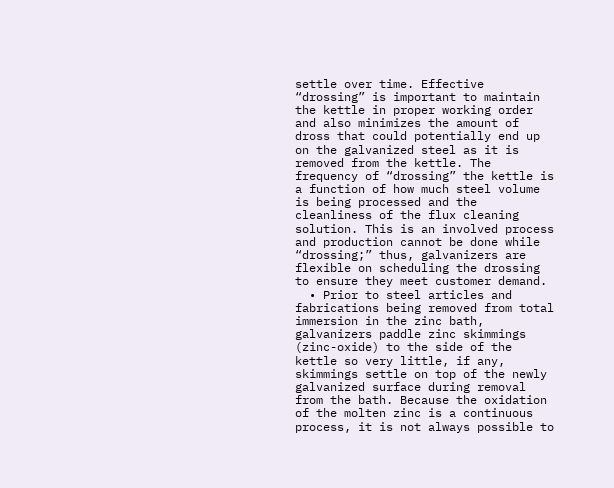settle over time. Effective “drossing” is important to maintain the kettle in proper working order and also minimizes the amount of dross that could potentially end up on the galvanized steel as it is removed from the kettle. The frequency of “drossing” the kettle is a function of how much steel volume is being processed and the cleanliness of the flux cleaning solution. This is an involved process and production cannot be done while “drossing;” thus, galvanizers are flexible on scheduling the drossing to ensure they meet customer demand.
  • Prior to steel articles and fabrications being removed from total immersion in the zinc bath, galvanizers paddle zinc skimmings (zinc-oxide) to the side of the kettle so very little, if any, skimmings settle on top of the newly galvanized surface during removal from the bath. Because the oxidation of the molten zinc is a continuous process, it is not always possible to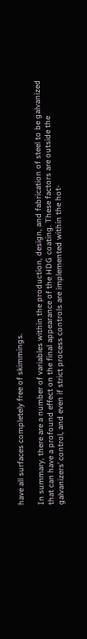have all surfaces completely free of skimmings.

In summary, there are a number of variables within the production, design, and fabrication of steel to be galvanized that can have a profound effect on the final appearance of the HDG coating. These factors are outside the galvanizers’ control, and even if strict process controls are implemented within the hot-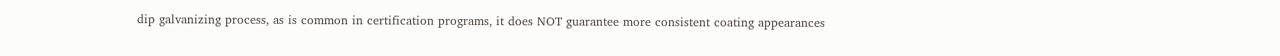dip galvanizing process, as is common in certification programs, it does NOT guarantee more consistent coating appearances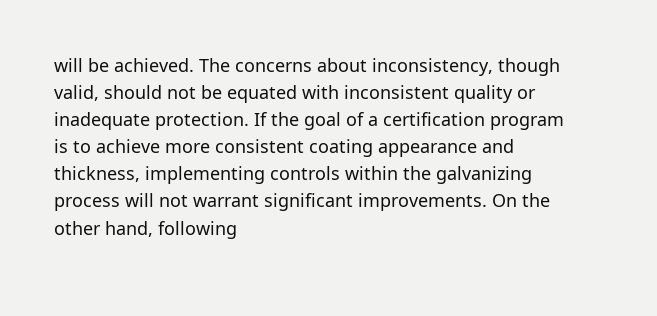will be achieved. The concerns about inconsistency, though valid, should not be equated with inconsistent quality or inadequate protection. If the goal of a certification program is to achieve more consistent coating appearance and thickness, implementing controls within the galvanizing process will not warrant significant improvements. On the other hand, following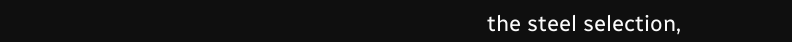the steel selection,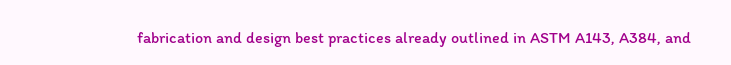fabrication and design best practices already outlined in ASTM A143, A384, and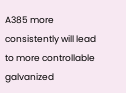A385 more consistently will lead to more controllable galvanized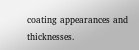coating appearances and thicknesses.